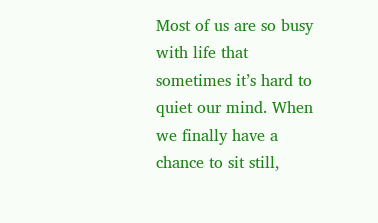Most of us are so busy with life that sometimes it’s hard to quiet our mind. When we finally have a chance to sit still,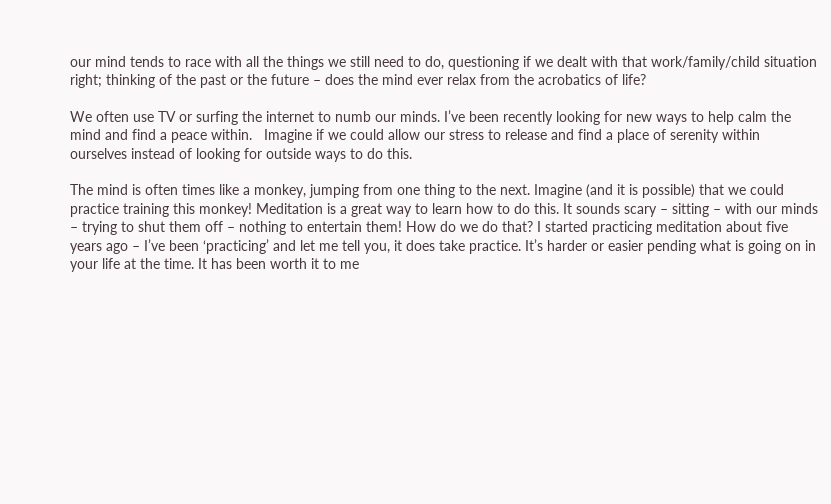our mind tends to race with all the things we still need to do, questioning if we dealt with that work/family/child situation right; thinking of the past or the future – does the mind ever relax from the acrobatics of life?

We often use TV or surfing the internet to numb our minds. I’ve been recently looking for new ways to help calm the mind and find a peace within.   Imagine if we could allow our stress to release and find a place of serenity within ourselves instead of looking for outside ways to do this.

The mind is often times like a monkey, jumping from one thing to the next. Imagine (and it is possible) that we could practice training this monkey! Meditation is a great way to learn how to do this. It sounds scary – sitting – with our minds – trying to shut them off – nothing to entertain them! How do we do that? I started practicing meditation about five years ago – I’ve been ‘practicing’ and let me tell you, it does take practice. It’s harder or easier pending what is going on in your life at the time. It has been worth it to me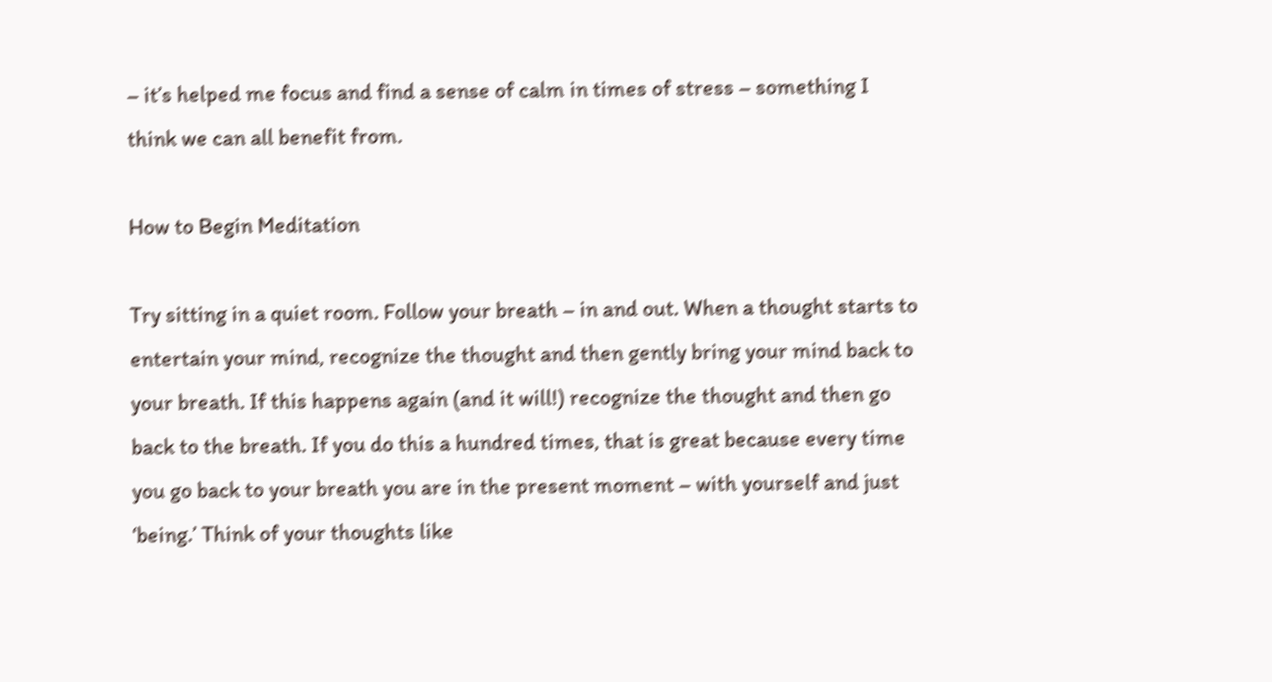– it’s helped me focus and find a sense of calm in times of stress – something I think we can all benefit from.

How to Begin Meditation

Try sitting in a quiet room. Follow your breath – in and out. When a thought starts to entertain your mind, recognize the thought and then gently bring your mind back to your breath. If this happens again (and it will!) recognize the thought and then go back to the breath. If you do this a hundred times, that is great because every time you go back to your breath you are in the present moment – with yourself and just ‘being.’ Think of your thoughts like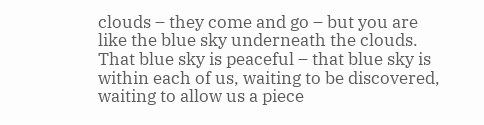clouds – they come and go – but you are like the blue sky underneath the clouds. That blue sky is peaceful – that blue sky is within each of us, waiting to be discovered, waiting to allow us a piece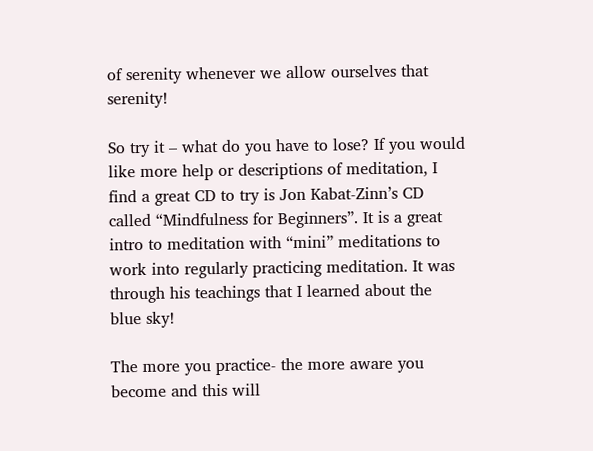of serenity whenever we allow ourselves that serenity!

So try it – what do you have to lose? If you would like more help or descriptions of meditation, I find a great CD to try is Jon Kabat-Zinn’s CD called “Mindfulness for Beginners”. It is a great intro to meditation with “mini” meditations to work into regularly practicing meditation. It was through his teachings that I learned about the blue sky!

The more you practice- the more aware you become and this will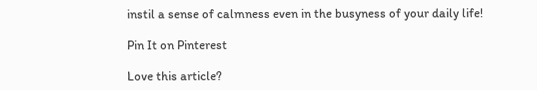instil a sense of calmness even in the busyness of your daily life!

Pin It on Pinterest

Love this article?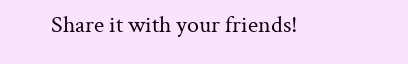Share it with your friends!